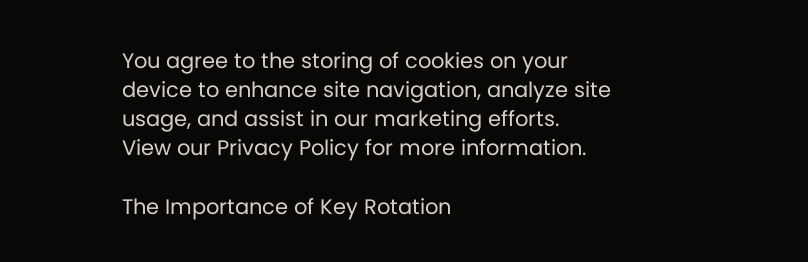You agree to the storing of cookies on your device to enhance site navigation, analyze site usage, and assist in our marketing efforts. View our Privacy Policy for more information.

The Importance of Key Rotation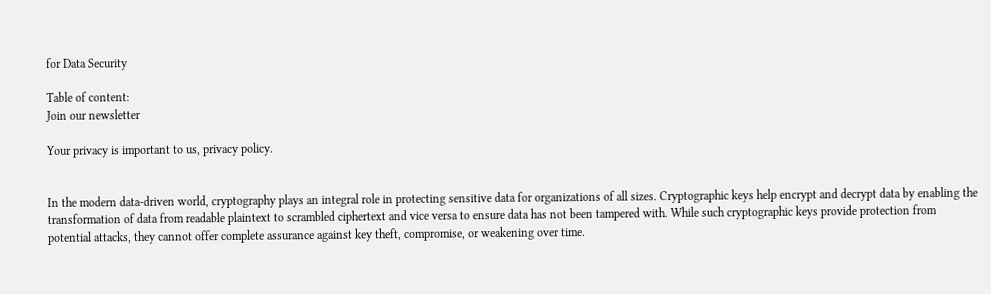for Data Security

Table of content:
Join our newsletter

Your privacy is important to us, privacy policy.


In the modern data-driven world, cryptography plays an integral role in protecting sensitive data for organizations of all sizes. Cryptographic keys help encrypt and decrypt data by enabling the transformation of data from readable plaintext to scrambled ciphertext and vice versa to ensure data has not been tampered with. While such cryptographic keys provide protection from potential attacks, they cannot offer complete assurance against key theft, compromise, or weakening over time.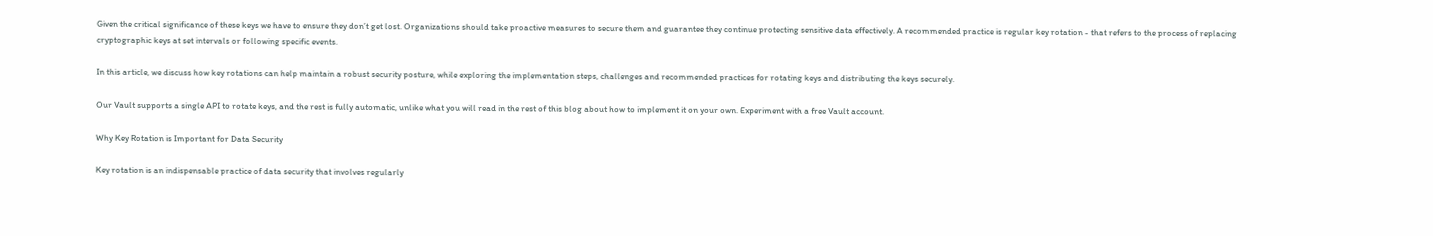Given the critical significance of these keys we have to ensure they don’t get lost. Organizations should take proactive measures to secure them and guarantee they continue protecting sensitive data effectively. A recommended practice is regular key rotation - that refers to the process of replacing cryptographic keys at set intervals or following specific events.

In this article, we discuss how key rotations can help maintain a robust security posture, while exploring the implementation steps, challenges and recommended practices for rotating keys and distributing the keys securely.

Our Vault supports a single API to rotate keys, and the rest is fully automatic, unlike what you will read in the rest of this blog about how to implement it on your own. Experiment with a free Vault account.

Why Key Rotation is Important for Data Security

Key rotation is an indispensable practice of data security that involves regularly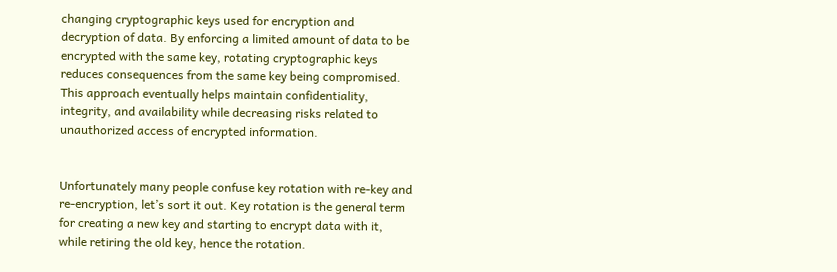changing cryptographic keys used for encryption and decryption of data. By enforcing a limited amount of data to be encrypted with the same key, rotating cryptographic keys reduces consequences from the same key being compromised. This approach eventually helps maintain confidentiality, integrity, and availability while decreasing risks related to unauthorized access of encrypted information.


Unfortunately many people confuse key rotation with re-key and re-encryption, let’s sort it out. Key rotation is the general term for creating a new key and starting to encrypt data with it, while retiring the old key, hence the rotation.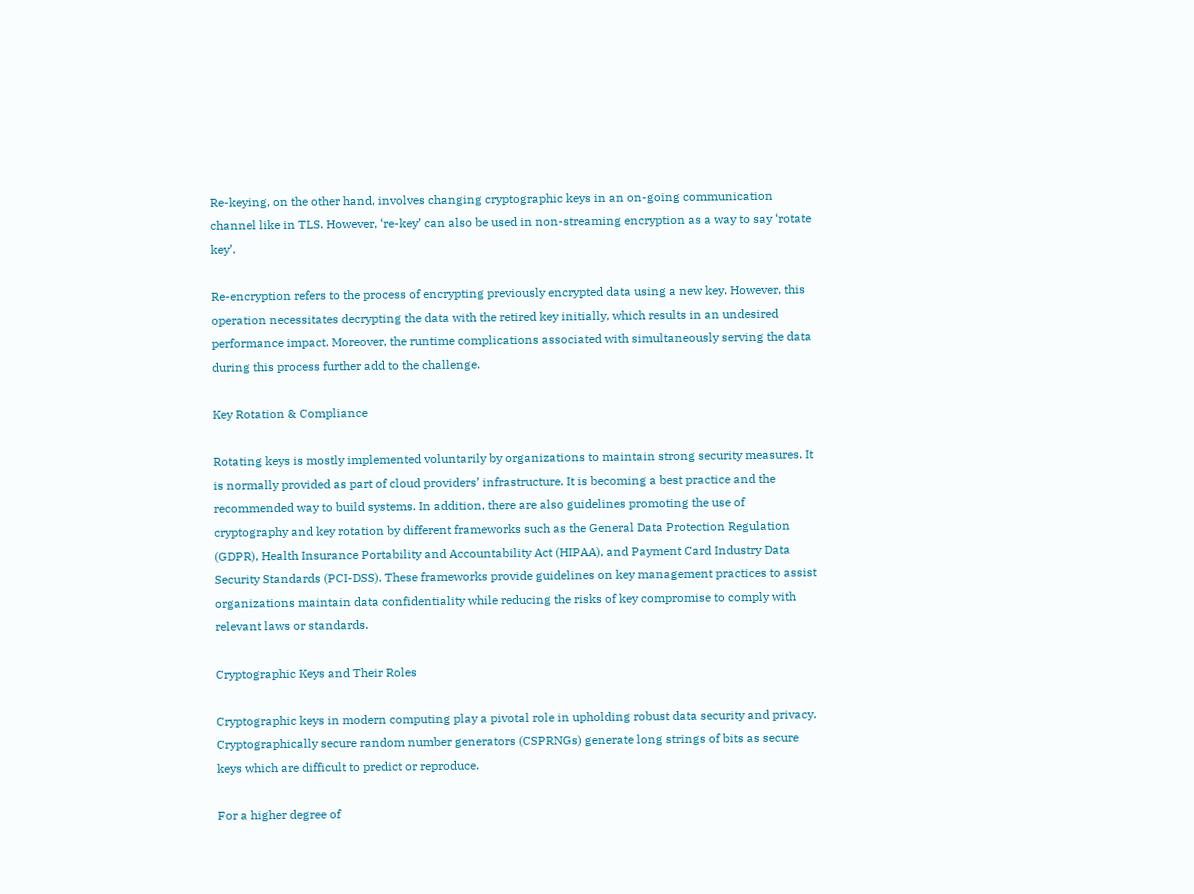Re-keying, on the other hand, involves changing cryptographic keys in an on-going communication channel like in TLS. However, ‘re-key’ can also be used in non-streaming encryption as a way to say ‘rotate key’.

Re-encryption refers to the process of encrypting previously encrypted data using a new key. However, this operation necessitates decrypting the data with the retired key initially, which results in an undesired performance impact. Moreover, the runtime complications associated with simultaneously serving the data during this process further add to the challenge.

Key Rotation & Compliance

Rotating keys is mostly implemented voluntarily by organizations to maintain strong security measures. It is normally provided as part of cloud providers’ infrastructure. It is becoming a best practice and the recommended way to build systems. In addition, there are also guidelines promoting the use of cryptography and key rotation by different frameworks such as the General Data Protection Regulation (GDPR), Health Insurance Portability and Accountability Act (HIPAA), and Payment Card Industry Data Security Standards (PCI-DSS). These frameworks provide guidelines on key management practices to assist organizations maintain data confidentiality while reducing the risks of key compromise to comply with relevant laws or standards.

Cryptographic Keys and Their Roles

Cryptographic keys in modern computing play a pivotal role in upholding robust data security and privacy. Cryptographically secure random number generators (CSPRNGs) generate long strings of bits as secure keys which are difficult to predict or reproduce.

For a higher degree of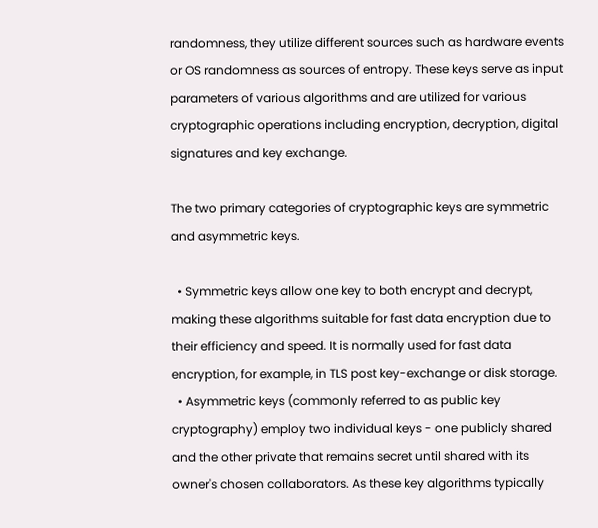randomness, they utilize different sources such as hardware events or OS randomness as sources of entropy. These keys serve as input parameters of various algorithms and are utilized for various cryptographic operations including encryption, decryption, digital signatures and key exchange.

The two primary categories of cryptographic keys are symmetric and asymmetric keys.

  • Symmetric keys allow one key to both encrypt and decrypt, making these algorithms suitable for fast data encryption due to their efficiency and speed. It is normally used for fast data encryption, for example, in TLS post key-exchange or disk storage.
  • Asymmetric keys (commonly referred to as public key cryptography) employ two individual keys - one publicly shared and the other private that remains secret until shared with its owner's chosen collaborators. As these key algorithms typically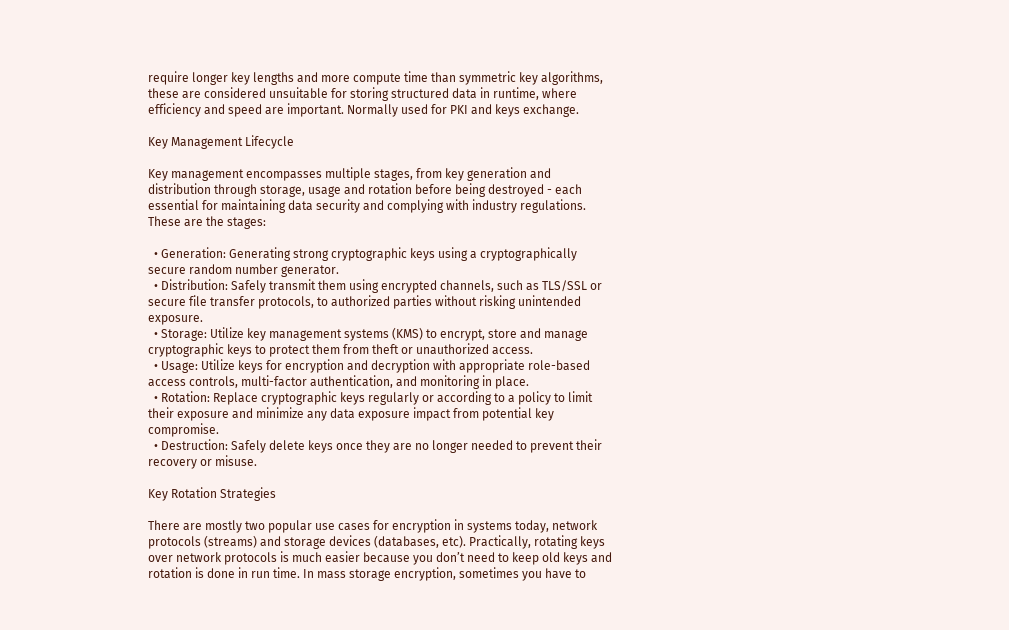require longer key lengths and more compute time than symmetric key algorithms, these are considered unsuitable for storing structured data in runtime, where efficiency and speed are important. Normally used for PKI and keys exchange.

Key Management Lifecycle

Key management encompasses multiple stages, from key generation and distribution through storage, usage and rotation before being destroyed - each essential for maintaining data security and complying with industry regulations. These are the stages:

  • Generation: Generating strong cryptographic keys using a cryptographically secure random number generator.
  • Distribution: Safely transmit them using encrypted channels, such as TLS/SSL or secure file transfer protocols, to authorized parties without risking unintended exposure.
  • Storage: Utilize key management systems (KMS) to encrypt, store and manage cryptographic keys to protect them from theft or unauthorized access.
  • Usage: Utilize keys for encryption and decryption with appropriate role-based access controls, multi-factor authentication, and monitoring in place.
  • Rotation: Replace cryptographic keys regularly or according to a policy to limit their exposure and minimize any data exposure impact from potential key compromise.
  • Destruction: Safely delete keys once they are no longer needed to prevent their recovery or misuse.

Key Rotation Strategies

There are mostly two popular use cases for encryption in systems today, network protocols (streams) and storage devices (databases, etc). Practically, rotating keys over network protocols is much easier because you don’t need to keep old keys and rotation is done in run time. In mass storage encryption, sometimes you have to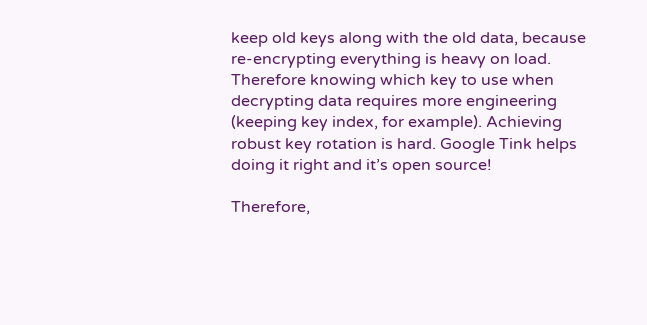keep old keys along with the old data, because re-encrypting everything is heavy on load. Therefore knowing which key to use when decrypting data requires more engineering (keeping key index, for example). Achieving robust key rotation is hard. Google Tink helps doing it right and it’s open source!

Therefore,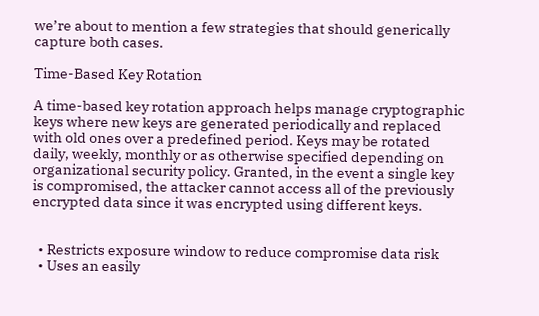we’re about to mention a few strategies that should generically capture both cases.

Time-Based Key Rotation

A time-based key rotation approach helps manage cryptographic keys where new keys are generated periodically and replaced with old ones over a predefined period. Keys may be rotated daily, weekly, monthly or as otherwise specified depending on organizational security policy. Granted, in the event a single key is compromised, the attacker cannot access all of the previously encrypted data since it was encrypted using different keys.


  • Restricts exposure window to reduce compromise data risk
  • Uses an easily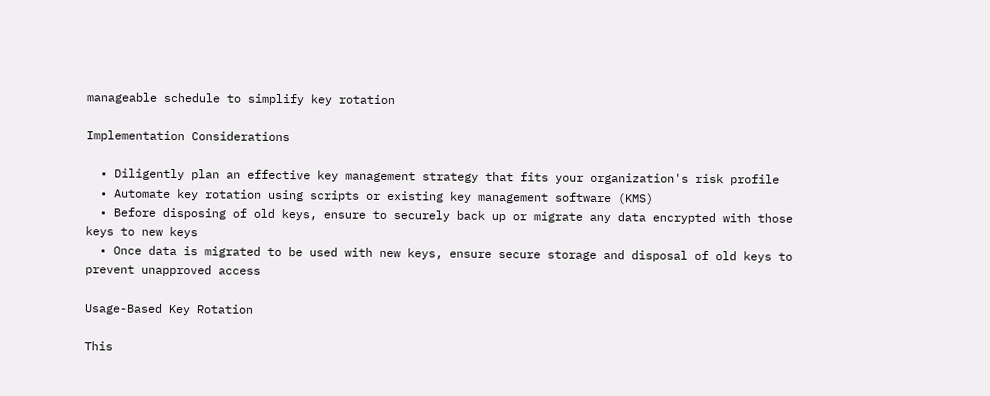manageable schedule to simplify key rotation

Implementation Considerations

  • Diligently plan an effective key management strategy that fits your organization's risk profile
  • Automate key rotation using scripts or existing key management software (KMS)
  • Before disposing of old keys, ensure to securely back up or migrate any data encrypted with those keys to new keys
  • Once data is migrated to be used with new keys, ensure secure storage and disposal of old keys to prevent unapproved access

Usage-Based Key Rotation

This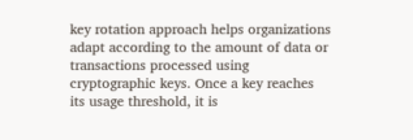key rotation approach helps organizations adapt according to the amount of data or transactions processed using cryptographic keys. Once a key reaches its usage threshold, it is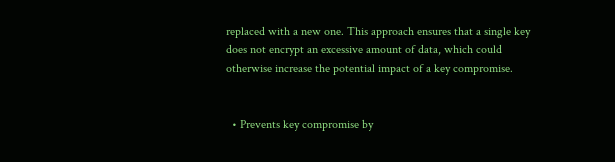replaced with a new one. This approach ensures that a single key does not encrypt an excessive amount of data, which could otherwise increase the potential impact of a key compromise.


  • Prevents key compromise by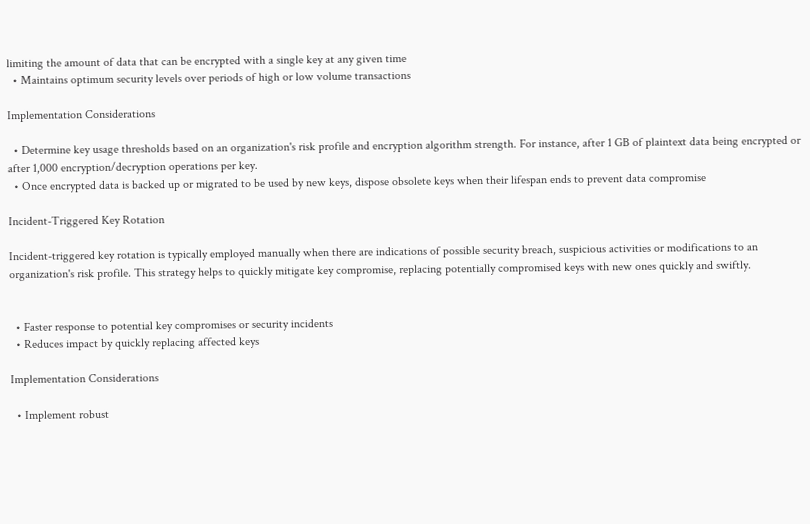limiting the amount of data that can be encrypted with a single key at any given time
  • Maintains optimum security levels over periods of high or low volume transactions

Implementation Considerations

  • Determine key usage thresholds based on an organization's risk profile and encryption algorithm strength. For instance, after 1 GB of plaintext data being encrypted or after 1,000 encryption/decryption operations per key.
  • Once encrypted data is backed up or migrated to be used by new keys, dispose obsolete keys when their lifespan ends to prevent data compromise

Incident-Triggered Key Rotation

Incident-triggered key rotation is typically employed manually when there are indications of possible security breach, suspicious activities or modifications to an organization's risk profile. This strategy helps to quickly mitigate key compromise, replacing potentially compromised keys with new ones quickly and swiftly.


  • Faster response to potential key compromises or security incidents
  • Reduces impact by quickly replacing affected keys

Implementation Considerations

  • Implement robust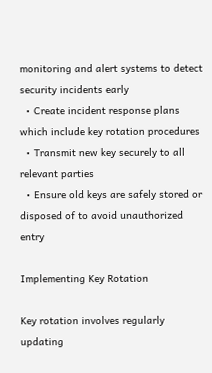monitoring and alert systems to detect security incidents early
  • Create incident response plans which include key rotation procedures
  • Transmit new key securely to all relevant parties
  • Ensure old keys are safely stored or disposed of to avoid unauthorized entry

Implementing Key Rotation

Key rotation involves regularly updating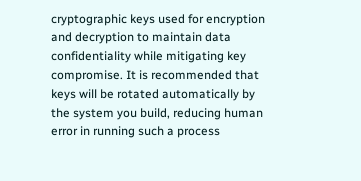cryptographic keys used for encryption and decryption to maintain data confidentiality while mitigating key compromise. It is recommended that keys will be rotated automatically by the system you build, reducing human error in running such a process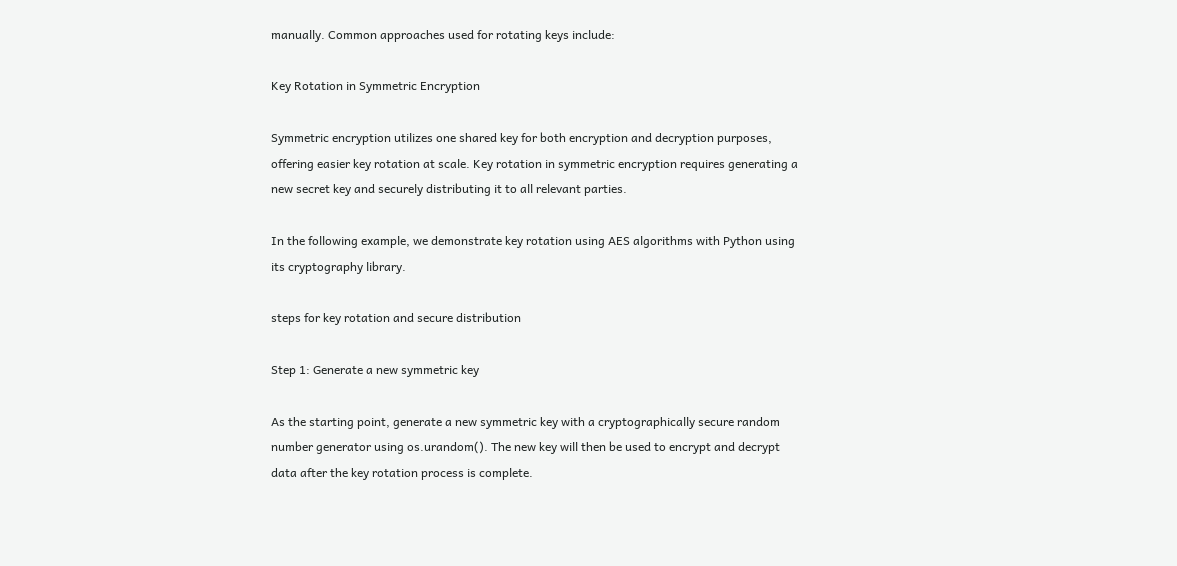manually. Common approaches used for rotating keys include:

Key Rotation in Symmetric Encryption

Symmetric encryption utilizes one shared key for both encryption and decryption purposes, offering easier key rotation at scale. Key rotation in symmetric encryption requires generating a new secret key and securely distributing it to all relevant parties.

In the following example, we demonstrate key rotation using AES algorithms with Python using its cryptography library.

steps for key rotation and secure distribution

Step 1: Generate a new symmetric key

As the starting point, generate a new symmetric key with a cryptographically secure random number generator using os.urandom(). The new key will then be used to encrypt and decrypt data after the key rotation process is complete.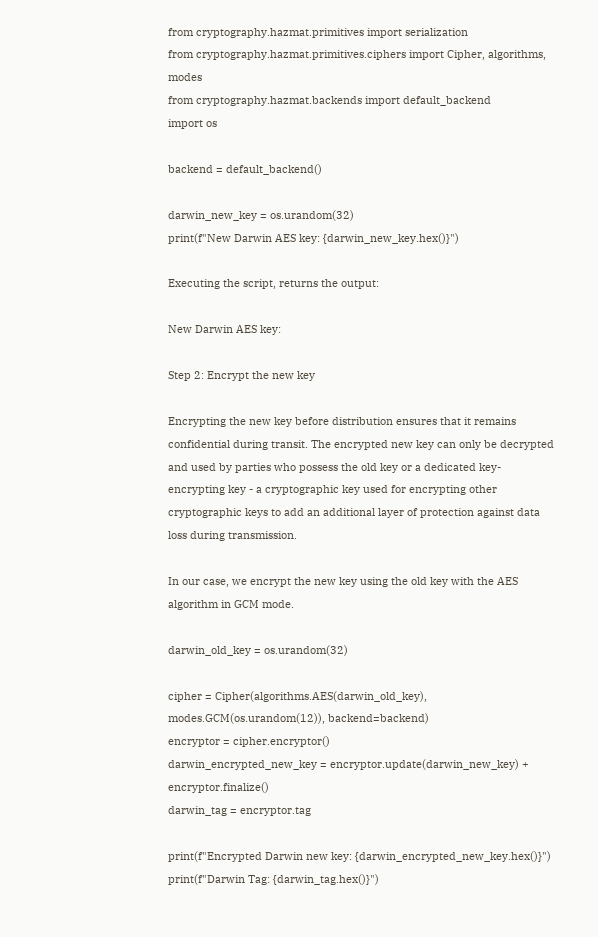from cryptography.hazmat.primitives import serialization
from cryptography.hazmat.primitives.ciphers import Cipher, algorithms, modes
from cryptography.hazmat.backends import default_backend
import os

backend = default_backend()

darwin_new_key = os.urandom(32)
print(f"New Darwin AES key: {darwin_new_key.hex()}")

Executing the script, returns the output:

New Darwin AES key:

Step 2: Encrypt the new key

Encrypting the new key before distribution ensures that it remains confidential during transit. The encrypted new key can only be decrypted and used by parties who possess the old key or a dedicated key-encrypting key - a cryptographic key used for encrypting other cryptographic keys to add an additional layer of protection against data loss during transmission.

In our case, we encrypt the new key using the old key with the AES algorithm in GCM mode.

darwin_old_key = os.urandom(32)

cipher = Cipher(algorithms.AES(darwin_old_key), modes.GCM(os.urandom(12)), backend=backend)
encryptor = cipher.encryptor()
darwin_encrypted_new_key = encryptor.update(darwin_new_key) + encryptor.finalize()
darwin_tag = encryptor.tag

print(f"Encrypted Darwin new key: {darwin_encrypted_new_key.hex()}")
print(f"Darwin Tag: {darwin_tag.hex()}")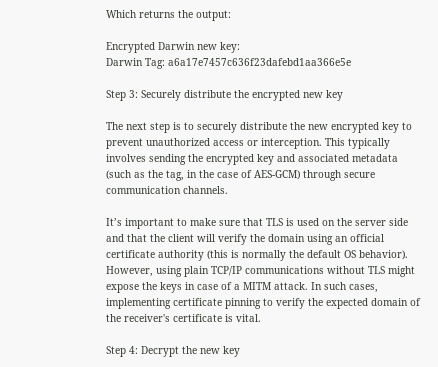Which returns the output:

Encrypted Darwin new key:
Darwin Tag: a6a17e7457c636f23dafebd1aa366e5e

Step 3: Securely distribute the encrypted new key

The next step is to securely distribute the new encrypted key to prevent unauthorized access or interception. This typically involves sending the encrypted key and associated metadata (such as the tag, in the case of AES-GCM) through secure communication channels.

It’s important to make sure that TLS is used on the server side and that the client will verify the domain using an official certificate authority (this is normally the default OS behavior). However, using plain TCP/IP communications without TLS might expose the keys in case of a MITM attack. In such cases, implementing certificate pinning to verify the expected domain of the receiver's certificate is vital.

Step 4: Decrypt the new key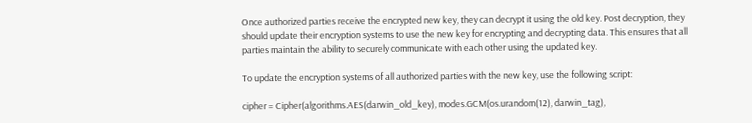Once authorized parties receive the encrypted new key, they can decrypt it using the old key. Post decryption, they should update their encryption systems to use the new key for encrypting and decrypting data. This ensures that all parties maintain the ability to securely communicate with each other using the updated key.

To update the encryption systems of all authorized parties with the new key, use the following script:

cipher = Cipher(algorithms.AES(darwin_old_key), modes.GCM(os.urandom(12), darwin_tag),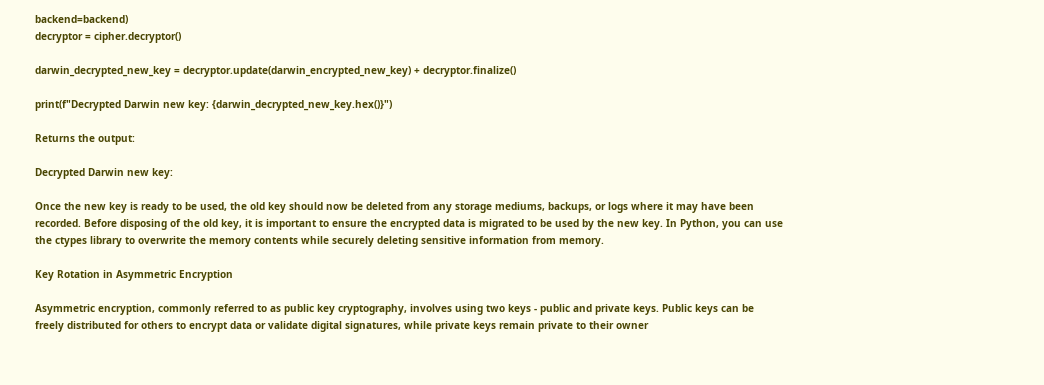backend=backend)
decryptor = cipher.decryptor()

darwin_decrypted_new_key = decryptor.update(darwin_encrypted_new_key) + decryptor.finalize()

print(f"Decrypted Darwin new key: {darwin_decrypted_new_key.hex()}")

Returns the output:

Decrypted Darwin new key:

Once the new key is ready to be used, the old key should now be deleted from any storage mediums, backups, or logs where it may have been recorded. Before disposing of the old key, it is important to ensure the encrypted data is migrated to be used by the new key. In Python, you can use the ctypes library to overwrite the memory contents while securely deleting sensitive information from memory.

Key Rotation in Asymmetric Encryption

Asymmetric encryption, commonly referred to as public key cryptography, involves using two keys - public and private keys. Public keys can be freely distributed for others to encrypt data or validate digital signatures, while private keys remain private to their owner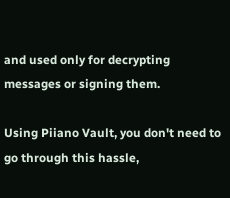and used only for decrypting messages or signing them.

Using Piiano Vault, you don't need to go through this hassle,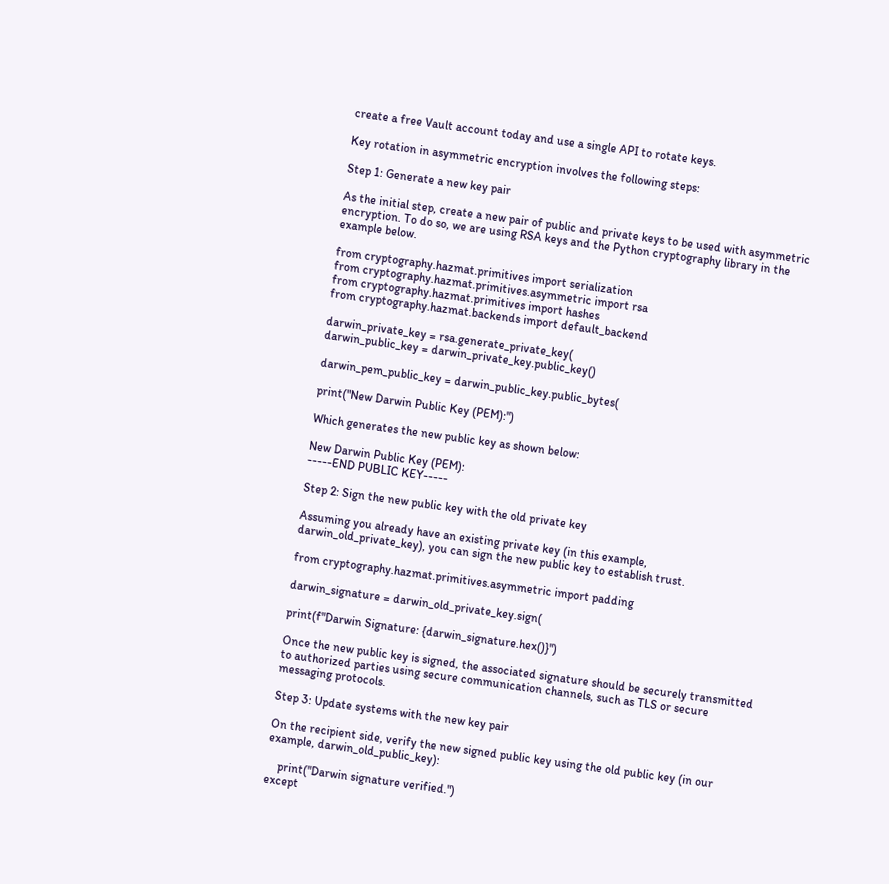create a free Vault account today and use a single API to rotate keys.

Key rotation in asymmetric encryption involves the following steps:

Step 1: Generate a new key pair

As the initial step, create a new pair of public and private keys to be used with asymmetric encryption. To do so, we are using RSA keys and the Python cryptography library in the example below.

from cryptography.hazmat.primitives import serialization
from cryptography.hazmat.primitives.asymmetric import rsa
from cryptography.hazmat.primitives import hashes
from cryptography.hazmat.backends import default_backend

darwin_private_key = rsa.generate_private_key(
darwin_public_key = darwin_private_key.public_key()

darwin_pem_public_key = darwin_public_key.public_bytes(

print("New Darwin Public Key (PEM):")

Which generates the new public key as shown below:

New Darwin Public Key (PEM):
-----END PUBLIC KEY-----

Step 2: Sign the new public key with the old private key

Assuming you already have an existing private key (in this example, darwin_old_private_key), you can sign the new public key to establish trust.

from cryptography.hazmat.primitives.asymmetric import padding

darwin_signature = darwin_old_private_key.sign(

print(f"Darwin Signature: {darwin_signature.hex()}")

Once the new public key is signed, the associated signature should be securely transmitted to authorized parties using secure communication channels, such as TLS or secure messaging protocols.

Step 3: Update systems with the new key pair

On the recipient side, verify the new signed public key using the old public key (in our example, darwin_old_public_key):

    print("Darwin signature verified.")
except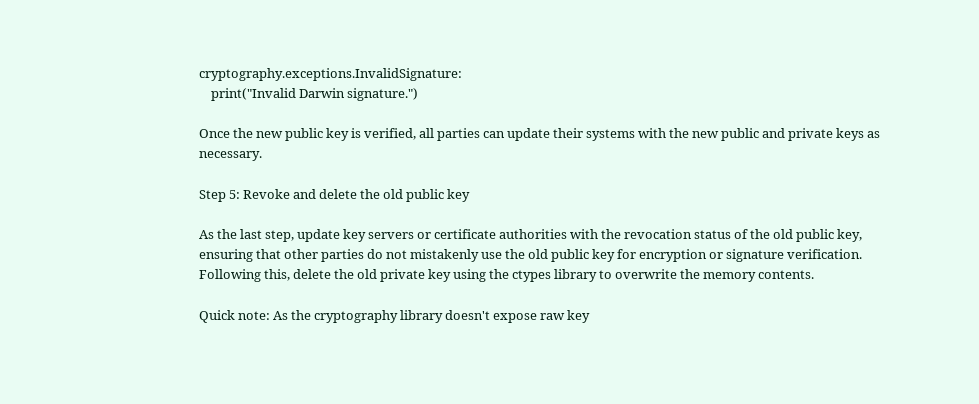cryptography.exceptions.InvalidSignature:
    print("Invalid Darwin signature.")

Once the new public key is verified, all parties can update their systems with the new public and private keys as necessary.

Step 5: Revoke and delete the old public key

As the last step, update key servers or certificate authorities with the revocation status of the old public key, ensuring that other parties do not mistakenly use the old public key for encryption or signature verification. Following this, delete the old private key using the ctypes library to overwrite the memory contents.

Quick note: As the cryptography library doesn't expose raw key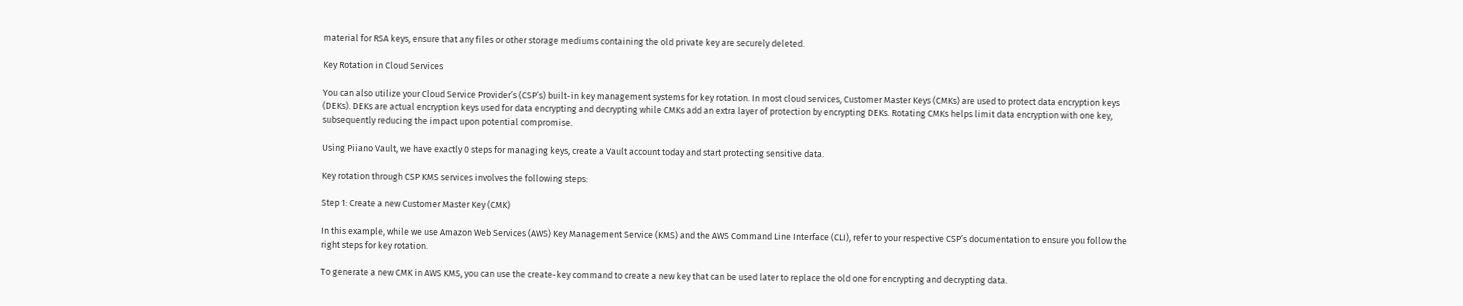material for RSA keys, ensure that any files or other storage mediums containing the old private key are securely deleted.

Key Rotation in Cloud Services

You can also utilize your Cloud Service Provider’s (CSP’s) built-in key management systems for key rotation. In most cloud services, Customer Master Keys (CMKs) are used to protect data encryption keys (DEKs). DEKs are actual encryption keys used for data encrypting and decrypting while CMKs add an extra layer of protection by encrypting DEKs. Rotating CMKs helps limit data encryption with one key, subsequently reducing the impact upon potential compromise.

Using Piiano Vault, we have exactly 0 steps for managing keys, create a Vault account today and start protecting sensitive data.

Key rotation through CSP KMS services involves the following steps:

Step 1: Create a new Customer Master Key (CMK)

In this example, while we use Amazon Web Services (AWS) Key Management Service (KMS) and the AWS Command Line Interface (CLI), refer to your respective CSP’s documentation to ensure you follow the right steps for key rotation.

To generate a new CMK in AWS KMS, you can use the create-key command to create a new key that can be used later to replace the old one for encrypting and decrypting data.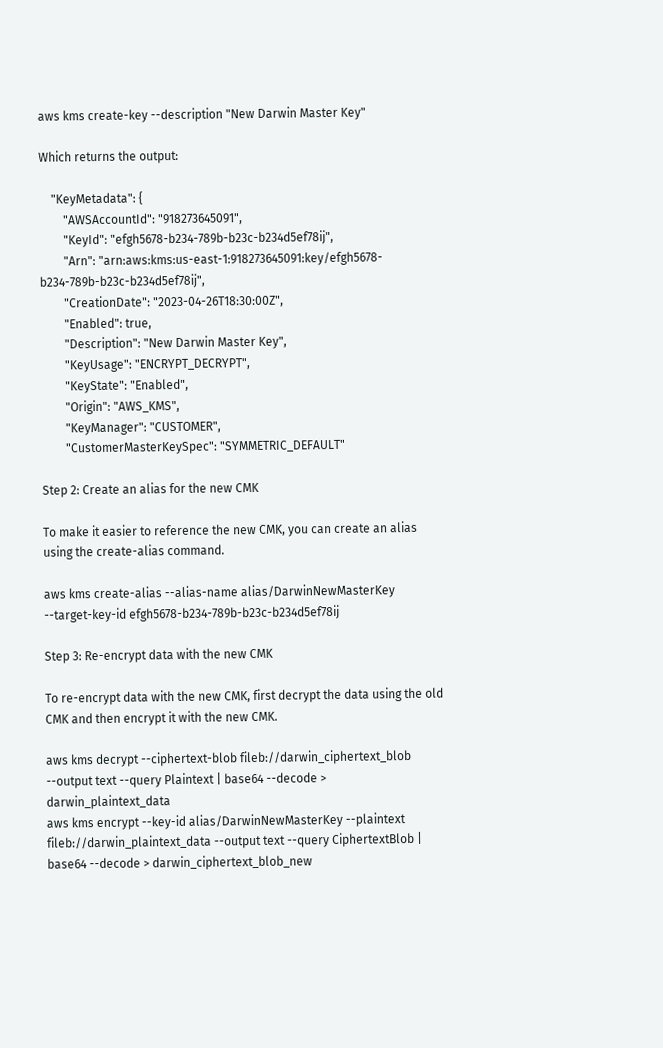aws kms create-key --description "New Darwin Master Key"

Which returns the output:

    "KeyMetadata": {
        "AWSAccountId": "918273645091",
        "KeyId": "efgh5678-b234-789b-b23c-b234d5ef78ij",
        "Arn": "arn:aws:kms:us-east-1:918273645091:key/efgh5678-b234-789b-b23c-b234d5ef78ij",
        "CreationDate": "2023-04-26T18:30:00Z",
        "Enabled": true,
        "Description": "New Darwin Master Key",
        "KeyUsage": "ENCRYPT_DECRYPT",
        "KeyState": "Enabled",
        "Origin": "AWS_KMS",
        "KeyManager": "CUSTOMER",
        "CustomerMasterKeySpec": "SYMMETRIC_DEFAULT"

Step 2: Create an alias for the new CMK

To make it easier to reference the new CMK, you can create an alias using the create-alias command.

aws kms create-alias --alias-name alias/DarwinNewMasterKey --target-key-id efgh5678-b234-789b-b23c-b234d5ef78ij

Step 3: Re-encrypt data with the new CMK

To re-encrypt data with the new CMK, first decrypt the data using the old CMK and then encrypt it with the new CMK.

aws kms decrypt --ciphertext-blob fileb://darwin_ciphertext_blob --output text --query Plaintext | base64 --decode > darwin_plaintext_data
aws kms encrypt --key-id alias/DarwinNewMasterKey --plaintext
fileb://darwin_plaintext_data --output text --query CiphertextBlob | base64 --decode > darwin_ciphertext_blob_new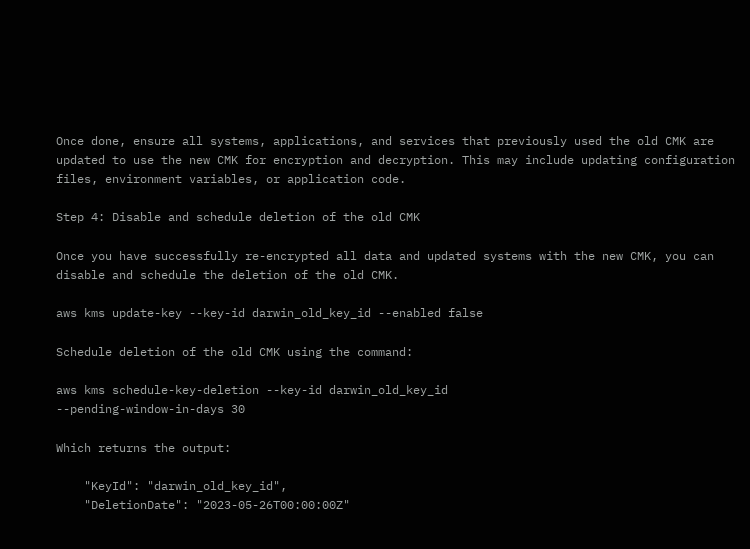Once done, ensure all systems, applications, and services that previously used the old CMK are updated to use the new CMK for encryption and decryption. This may include updating configuration files, environment variables, or application code.

Step 4: Disable and schedule deletion of the old CMK

Once you have successfully re-encrypted all data and updated systems with the new CMK, you can disable and schedule the deletion of the old CMK.

aws kms update-key --key-id darwin_old_key_id --enabled false

Schedule deletion of the old CMK using the command:

aws kms schedule-key-deletion --key-id darwin_old_key_id
--pending-window-in-days 30

Which returns the output:

    "KeyId": "darwin_old_key_id",
    "DeletionDate": "2023-05-26T00:00:00Z"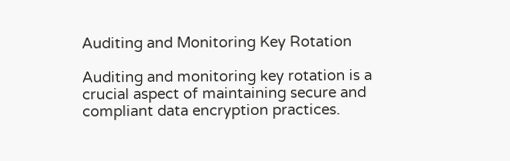Auditing and Monitoring Key Rotation

Auditing and monitoring key rotation is a crucial aspect of maintaining secure and compliant data encryption practices.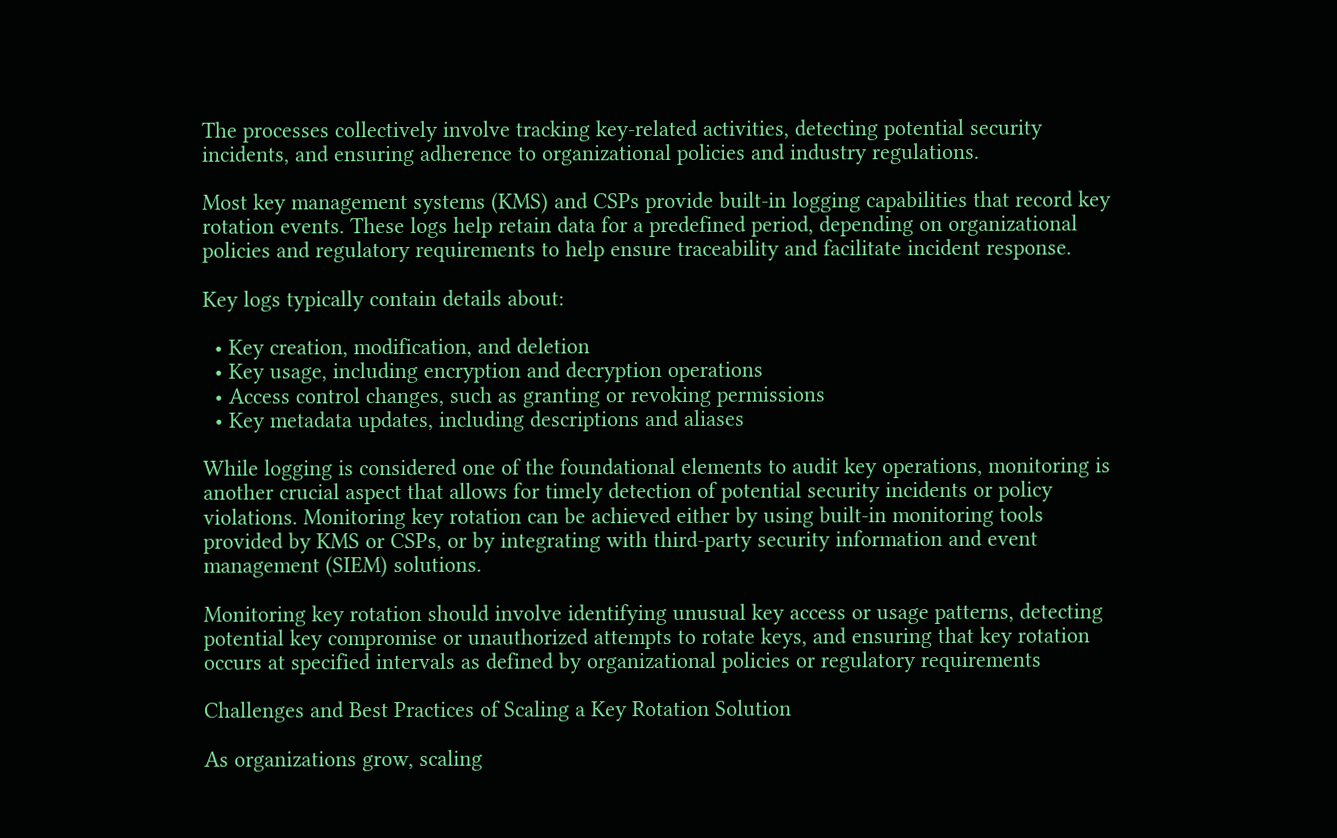The processes collectively involve tracking key-related activities, detecting potential security incidents, and ensuring adherence to organizational policies and industry regulations.

Most key management systems (KMS) and CSPs provide built-in logging capabilities that record key rotation events. These logs help retain data for a predefined period, depending on organizational policies and regulatory requirements to help ensure traceability and facilitate incident response.

Key logs typically contain details about:

  • Key creation, modification, and deletion
  • Key usage, including encryption and decryption operations
  • Access control changes, such as granting or revoking permissions
  • Key metadata updates, including descriptions and aliases

While logging is considered one of the foundational elements to audit key operations, monitoring is another crucial aspect that allows for timely detection of potential security incidents or policy violations. Monitoring key rotation can be achieved either by using built-in monitoring tools provided by KMS or CSPs, or by integrating with third-party security information and event management (SIEM) solutions.

Monitoring key rotation should involve identifying unusual key access or usage patterns, detecting potential key compromise or unauthorized attempts to rotate keys, and ensuring that key rotation occurs at specified intervals as defined by organizational policies or regulatory requirements

Challenges and Best Practices of Scaling a Key Rotation Solution

As organizations grow, scaling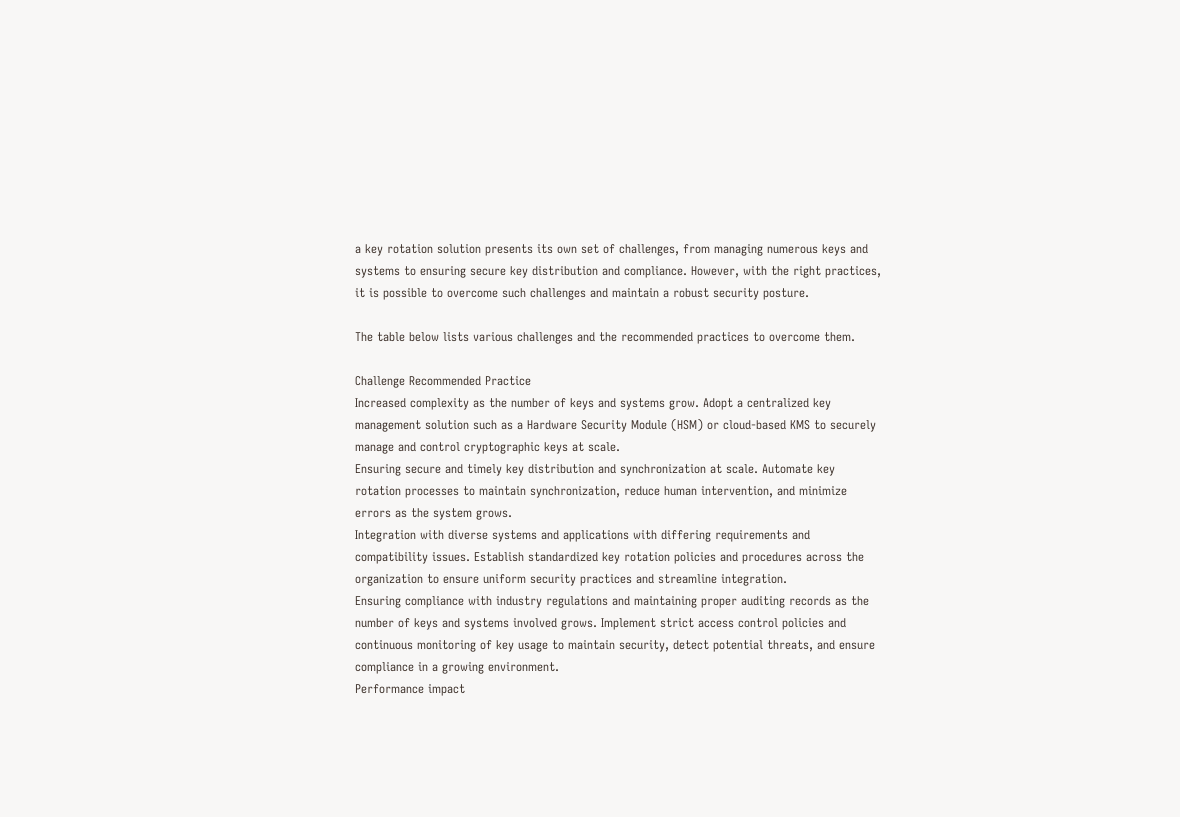a key rotation solution presents its own set of challenges, from managing numerous keys and systems to ensuring secure key distribution and compliance. However, with the right practices, it is possible to overcome such challenges and maintain a robust security posture.

The table below lists various challenges and the recommended practices to overcome them.

Challenge Recommended Practice
Increased complexity as the number of keys and systems grow. Adopt a centralized key management solution such as a Hardware Security Module (HSM) or cloud-based KMS to securely manage and control cryptographic keys at scale.
Ensuring secure and timely key distribution and synchronization at scale. Automate key rotation processes to maintain synchronization, reduce human intervention, and minimize errors as the system grows.
Integration with diverse systems and applications with differing requirements and compatibility issues. Establish standardized key rotation policies and procedures across the organization to ensure uniform security practices and streamline integration.
Ensuring compliance with industry regulations and maintaining proper auditing records as the number of keys and systems involved grows. Implement strict access control policies and continuous monitoring of key usage to maintain security, detect potential threats, and ensure compliance in a growing environment.
Performance impact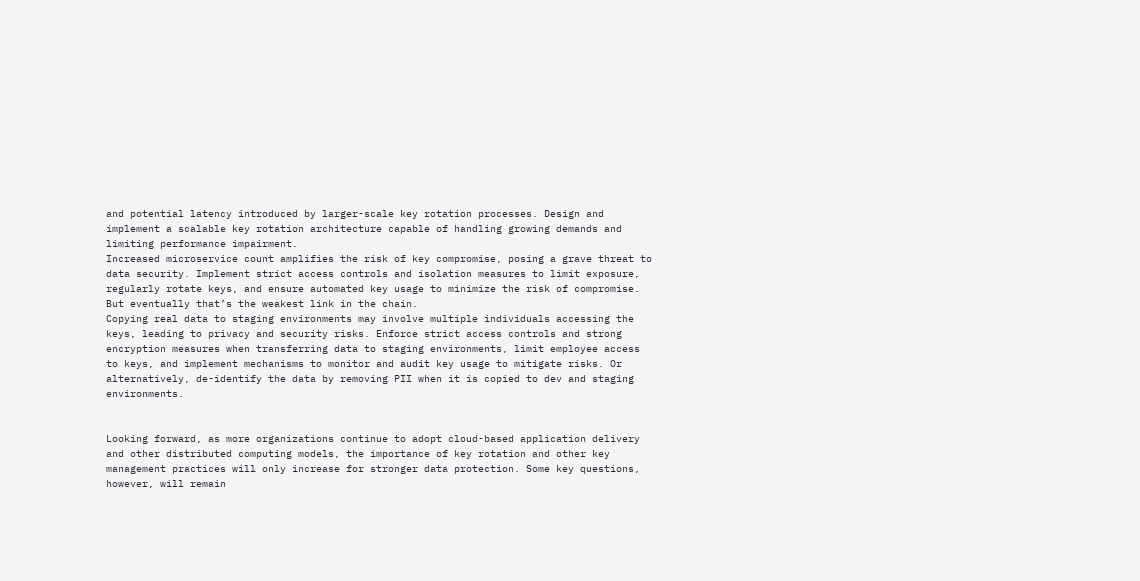and potential latency introduced by larger-scale key rotation processes. Design and implement a scalable key rotation architecture capable of handling growing demands and limiting performance impairment.
Increased microservice count amplifies the risk of key compromise, posing a grave threat to data security. Implement strict access controls and isolation measures to limit exposure, regularly rotate keys, and ensure automated key usage to minimize the risk of compromise. But eventually that’s the weakest link in the chain.
Copying real data to staging environments may involve multiple individuals accessing the keys, leading to privacy and security risks. Enforce strict access controls and strong encryption measures when transferring data to staging environments, limit employee access to keys, and implement mechanisms to monitor and audit key usage to mitigate risks. Or alternatively, de-identify the data by removing PII when it is copied to dev and staging environments.


Looking forward, as more organizations continue to adopt cloud-based application delivery and other distributed computing models, the importance of key rotation and other key management practices will only increase for stronger data protection. Some key questions, however, will remain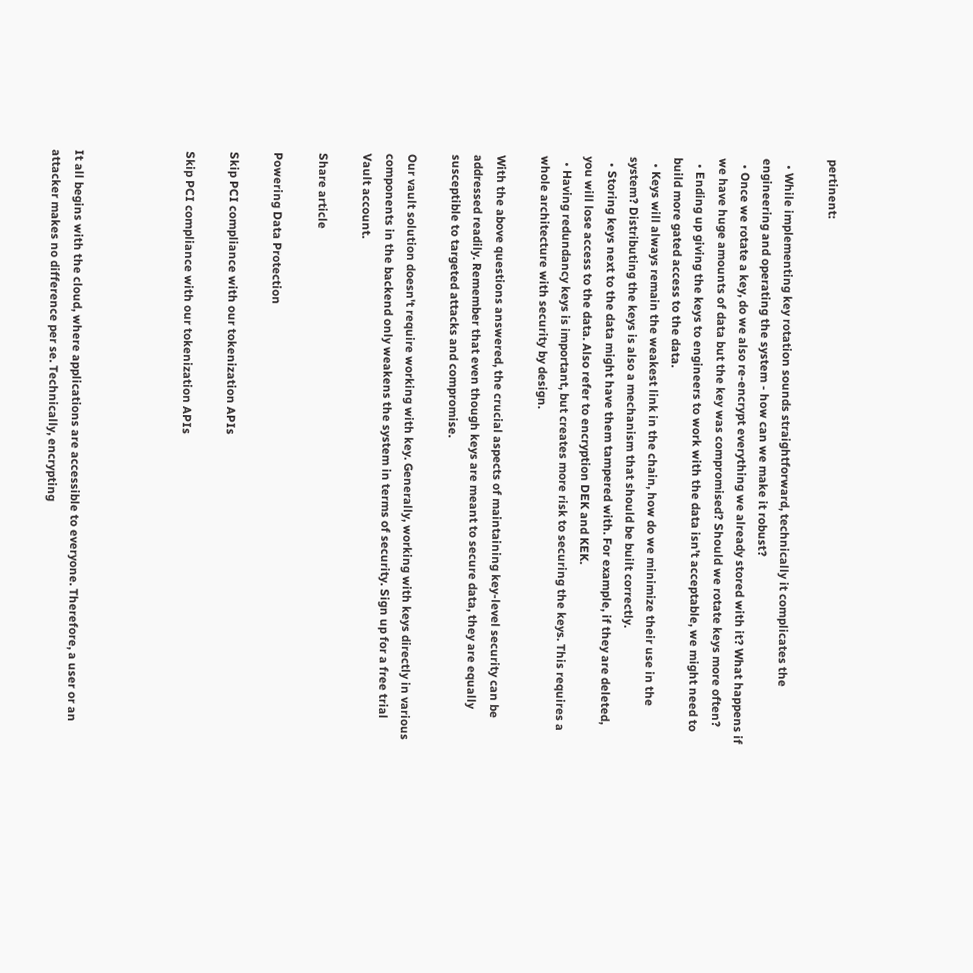pertinent:

  • While implementing key rotation sounds straightforward, technically it complicates the engineering and operating the system - how can we make it robust?
  • Once we rotate a key, do we also re-encrypt everything we already stored with it? What happens if we have huge amounts of data but the key was compromised? Should we rotate keys more often?
  • Ending up giving the keys to engineers to work with the data isn’t acceptable, we might need to build more gated access to the data.
  • Keys will always remain the weakest link in the chain, how do we minimize their use in the system? Distributing the keys is also a mechanism that should be built correctly.
  • Storing keys next to the data might have them tampered with. For example, if they are deleted, you will lose access to the data. Also refer to encryption DEK and KEK.
  • Having redundancy keys is important, but creates more risk to securing the keys. This requires a whole architecture with security by design.

With the above questions answered, the crucial aspects of maintaining key-level security can be addressed readily. Remember that even though keys are meant to secure data, they are equally susceptible to targeted attacks and compromise.

Our vault solution doesn't require working with key. Generally, working with keys directly in various components in the backend only weakens the system in terms of security. Sign up for a free trial Vault account.

Share article

Powering Data Protection

Skip PCI compliance with our tokenization APIs

Skip PCI compliance with our tokenization APIs




It all begins with the cloud, where applications are accessible to everyone. Therefore, a user or an attacker makes no difference per se. Technically, encrypting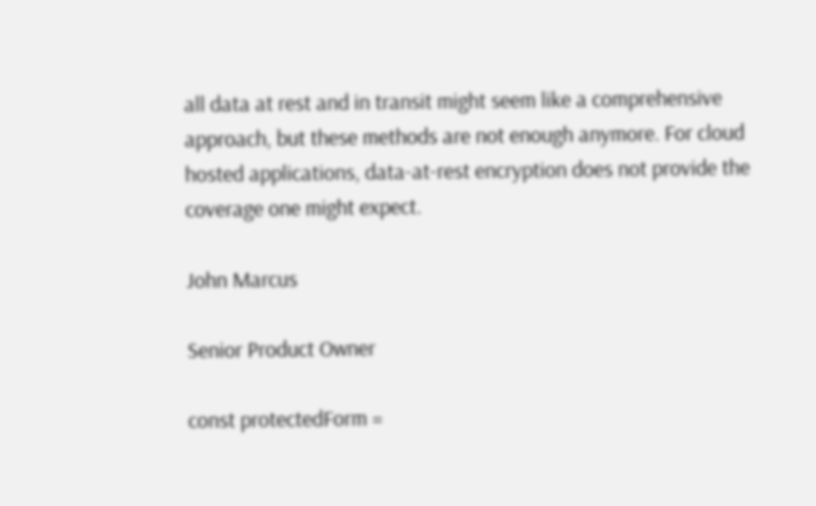all data at rest and in transit might seem like a comprehensive approach, but these methods are not enough anymore. For cloud hosted applications, data-at-rest encryption does not provide the coverage one might expect.

John Marcus

Senior Product Owner

const protectedForm =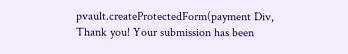pvault.createProtectedForm(payment Div,
Thank you! Your submission has been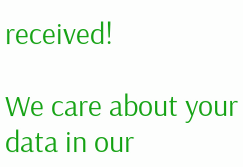received!

We care about your data in our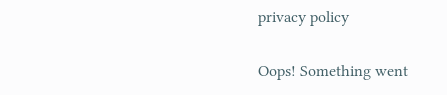privacy policy

Oops! Something went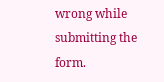wrong while submitting the form.